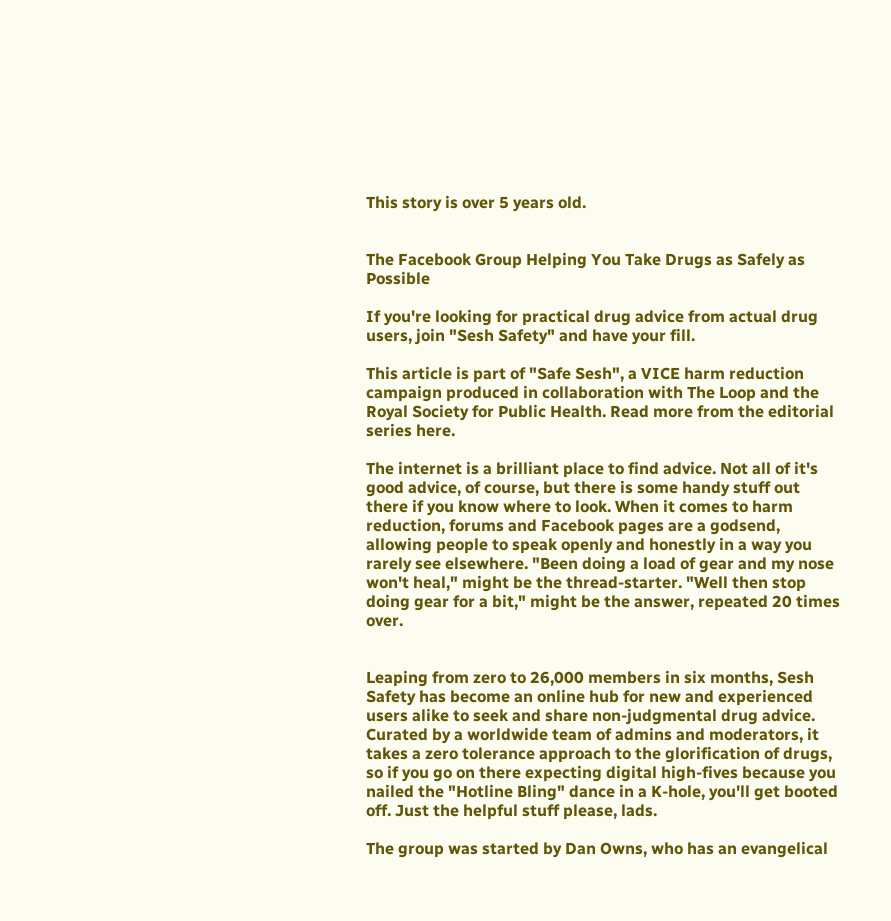This story is over 5 years old.


The Facebook Group Helping You Take Drugs as Safely as Possible

If you're looking for practical drug advice from actual drug users, join "Sesh Safety" and have your fill.

This article is part of "Safe Sesh", a VICE harm reduction campaign produced in collaboration with The Loop and the Royal Society for Public Health. Read more from the editorial series here.

The internet is a brilliant place to find advice. Not all of it's good advice, of course, but there is some handy stuff out there if you know where to look. When it comes to harm reduction, forums and Facebook pages are a godsend, allowing people to speak openly and honestly in a way you rarely see elsewhere. "Been doing a load of gear and my nose won't heal," might be the thread-starter. "Well then stop doing gear for a bit," might be the answer, repeated 20 times over.


Leaping from zero to 26,000 members in six months, Sesh Safety has become an online hub for new and experienced users alike to seek and share non-judgmental drug advice. Curated by a worldwide team of admins and moderators, it takes a zero tolerance approach to the glorification of drugs, so if you go on there expecting digital high-fives because you nailed the "Hotline Bling" dance in a K-hole, you'll get booted off. Just the helpful stuff please, lads.

The group was started by Dan Owns, who has an evangelical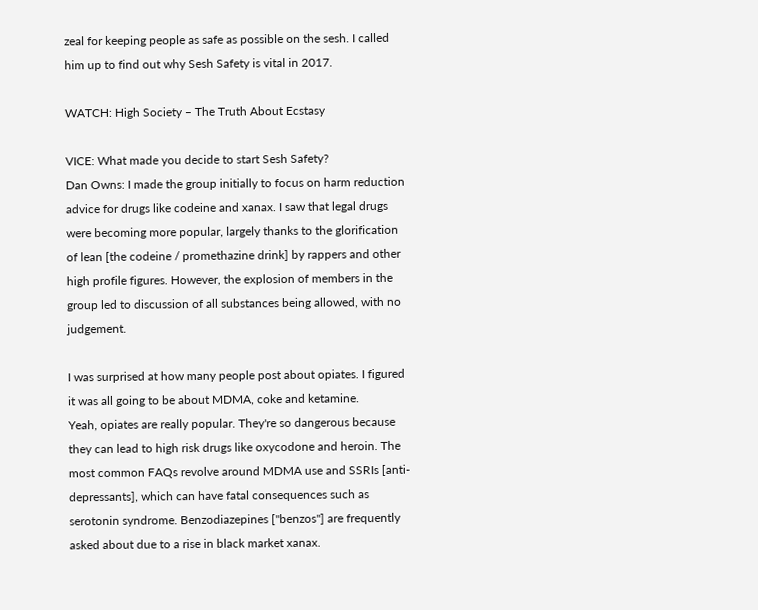zeal for keeping people as safe as possible on the sesh. I called him up to find out why Sesh Safety is vital in 2017.

WATCH: High Society – The Truth About Ecstasy

VICE: What made you decide to start Sesh Safety?
Dan Owns: I made the group initially to focus on harm reduction advice for drugs like codeine and xanax. I saw that legal drugs were becoming more popular, largely thanks to the glorification of lean [the codeine / promethazine drink] by rappers and other high profile figures. However, the explosion of members in the group led to discussion of all substances being allowed, with no judgement.

I was surprised at how many people post about opiates. I figured it was all going to be about MDMA, coke and ketamine.
Yeah, opiates are really popular. They're so dangerous because they can lead to high risk drugs like oxycodone and heroin. The most common FAQs revolve around MDMA use and SSRIs [anti-depressants], which can have fatal consequences such as serotonin syndrome. Benzodiazepines ["benzos"] are frequently asked about due to a rise in black market xanax.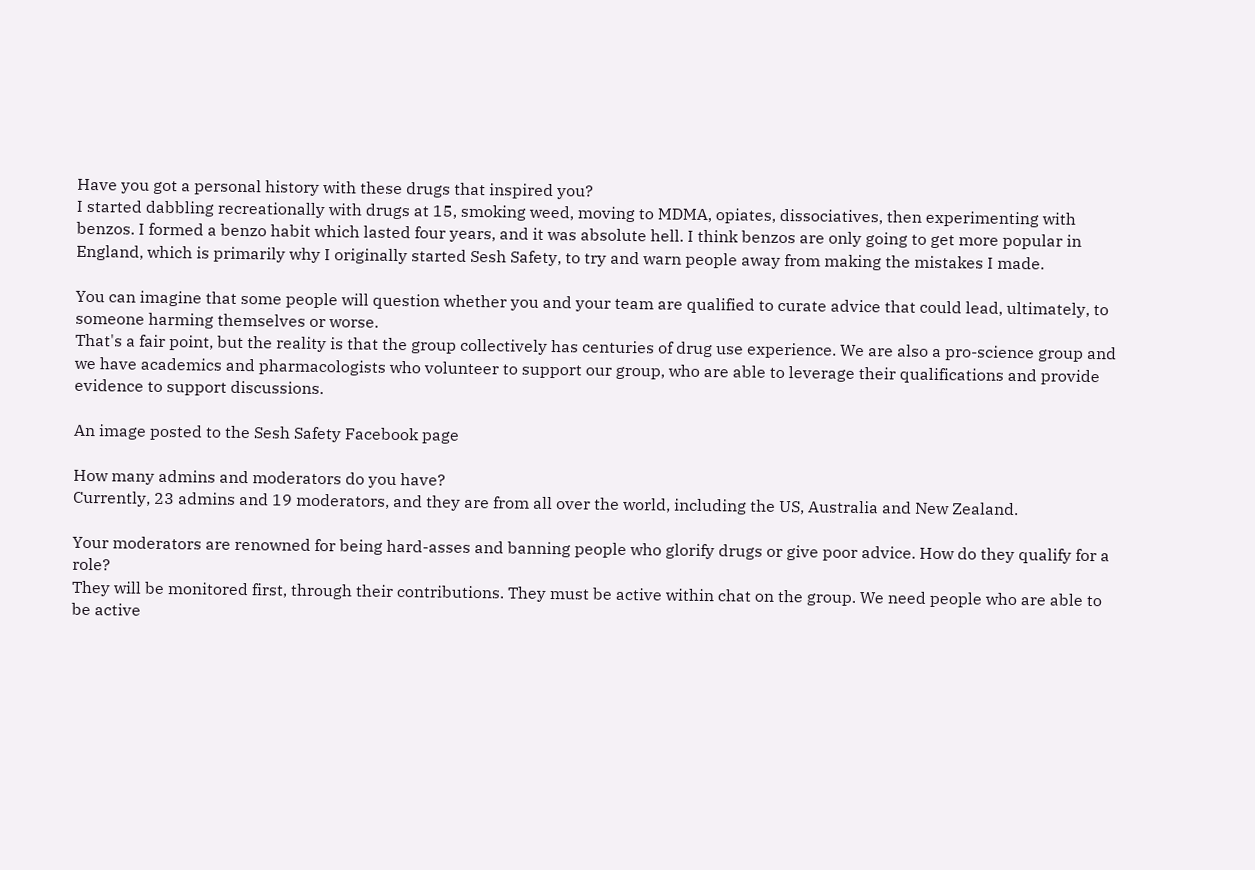Have you got a personal history with these drugs that inspired you?
I started dabbling recreationally with drugs at 15, smoking weed, moving to MDMA, opiates, dissociatives, then experimenting with benzos. I formed a benzo habit which lasted four years, and it was absolute hell. I think benzos are only going to get more popular in England, which is primarily why I originally started Sesh Safety, to try and warn people away from making the mistakes I made.

You can imagine that some people will question whether you and your team are qualified to curate advice that could lead, ultimately, to someone harming themselves or worse.
That's a fair point, but the reality is that the group collectively has centuries of drug use experience. We are also a pro-science group and we have academics and pharmacologists who volunteer to support our group, who are able to leverage their qualifications and provide evidence to support discussions.

An image posted to the Sesh Safety Facebook page

How many admins and moderators do you have?
Currently, 23 admins and 19 moderators, and they are from all over the world, including the US, Australia and New Zealand.

Your moderators are renowned for being hard-asses and banning people who glorify drugs or give poor advice. How do they qualify for a role?
They will be monitored first, through their contributions. They must be active within chat on the group. We need people who are able to be active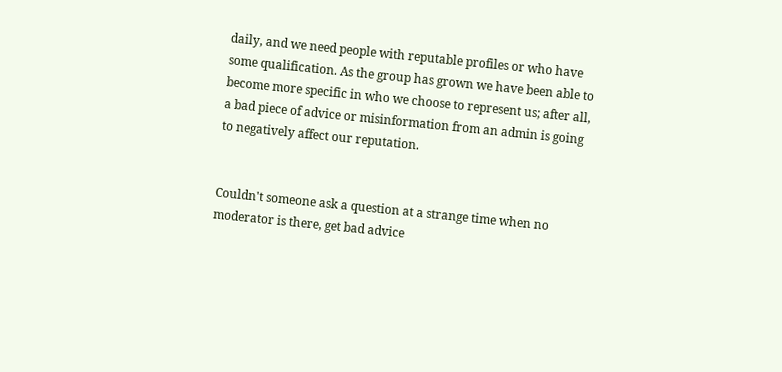daily, and we need people with reputable profiles or who have some qualification. As the group has grown we have been able to become more specific in who we choose to represent us; after all, a bad piece of advice or misinformation from an admin is going to negatively affect our reputation.


Couldn't someone ask a question at a strange time when no moderator is there, get bad advice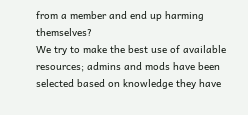from a member and end up harming themselves?
We try to make the best use of available resources; admins and mods have been selected based on knowledge they have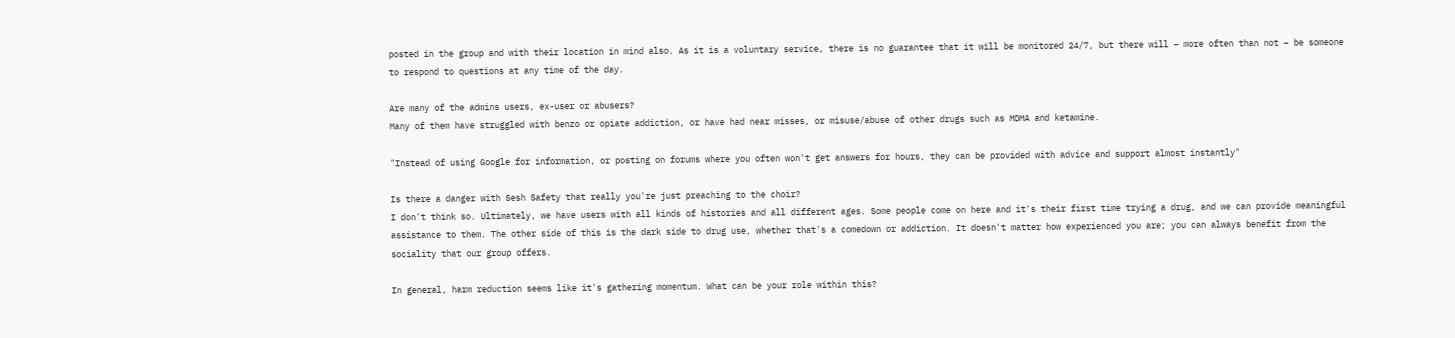posted in the group and with their location in mind also. As it is a voluntary service, there is no guarantee that it will be monitored 24/7, but there will – more often than not – be someone to respond to questions at any time of the day.

Are many of the admins users, ex-user or abusers?
Many of them have struggled with benzo or opiate addiction, or have had near misses, or misuse/abuse of other drugs such as MDMA and ketamine.

"Instead of using Google for information, or posting on forums where you often won't get answers for hours, they can be provided with advice and support almost instantly"

Is there a danger with Sesh Safety that really you're just preaching to the choir?
I don't think so. Ultimately, we have users with all kinds of histories and all different ages. Some people come on here and it's their first time trying a drug, and we can provide meaningful assistance to them. The other side of this is the dark side to drug use, whether that's a comedown or addiction. It doesn't matter how experienced you are; you can always benefit from the sociality that our group offers.

In general, harm reduction seems like it's gathering momentum. What can be your role within this?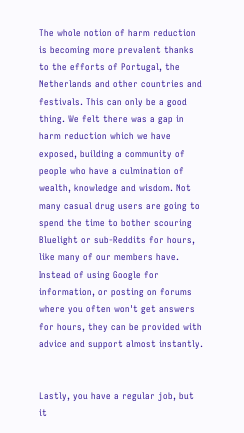The whole notion of harm reduction is becoming more prevalent thanks to the efforts of Portugal, the Netherlands and other countries and festivals. This can only be a good thing. We felt there was a gap in harm reduction which we have exposed, building a community of people who have a culmination of wealth, knowledge and wisdom. Not many casual drug users are going to spend the time to bother scouring Bluelight or sub-Reddits for hours, like many of our members have. Instead of using Google for information, or posting on forums where you often won't get answers for hours, they can be provided with advice and support almost instantly.


Lastly, you have a regular job, but it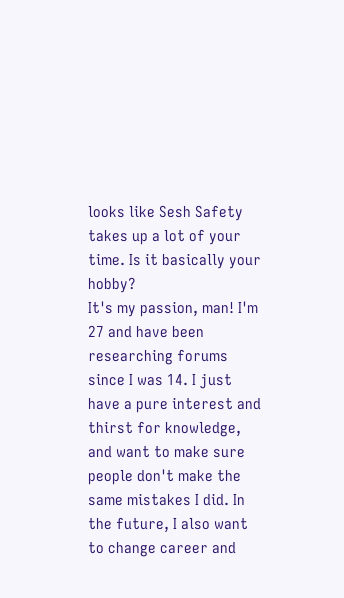looks like Sesh Safety takes up a lot of your time. Is it basically your hobby?
It's my passion, man! I'm 27 and have been researching forums since I was 14. I just have a pure interest and thirst for knowledge, and want to make sure people don't make the same mistakes I did. In the future, I also want to change career and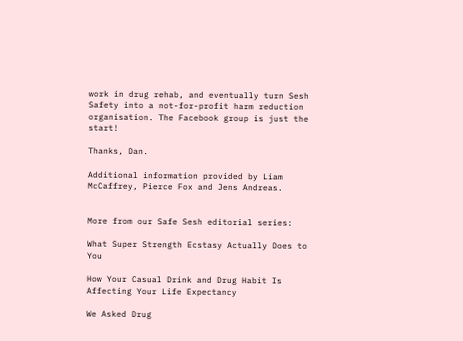work in drug rehab, and eventually turn Sesh Safety into a not-for-profit harm reduction organisation. The Facebook group is just the start!

Thanks, Dan.

Additional information provided by Liam McCaffrey, Pierce Fox and Jens Andreas.


More from our Safe Sesh editorial series:

What Super Strength Ecstasy Actually Does to You

How Your Casual Drink and Drug Habit Is Affecting Your Life Expectancy

We Asked Drug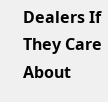Dealers If They Care About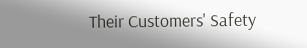Their Customers' Safety